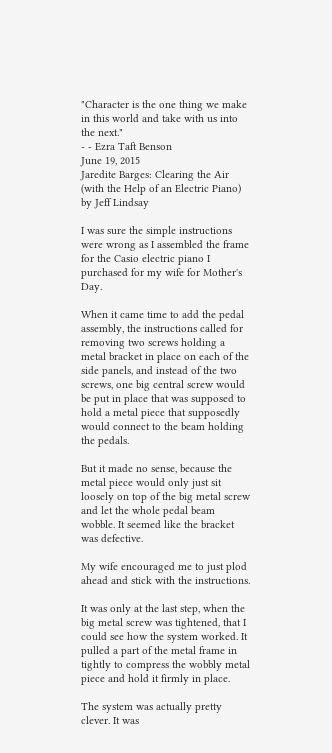"Character is the one thing we make in this world and take with us into the next."
- - Ezra Taft Benson
June 19, 2015
Jaredite Barges: Clearing the Air (with the Help of an Electric Piano)
by Jeff Lindsay

I was sure the simple instructions were wrong as I assembled the frame for the Casio electric piano I purchased for my wife for Mother's Day.

When it came time to add the pedal assembly, the instructions called for removing two screws holding a metal bracket in place on each of the side panels, and instead of the two screws, one big central screw would be put in place that was supposed to hold a metal piece that supposedly would connect to the beam holding the pedals.

But it made no sense, because the metal piece would only just sit loosely on top of the big metal screw and let the whole pedal beam wobble. It seemed like the bracket was defective.

My wife encouraged me to just plod ahead and stick with the instructions.

It was only at the last step, when the big metal screw was tightened, that I could see how the system worked. It pulled a part of the metal frame in tightly to compress the wobbly metal piece and hold it firmly in place.

The system was actually pretty clever. It was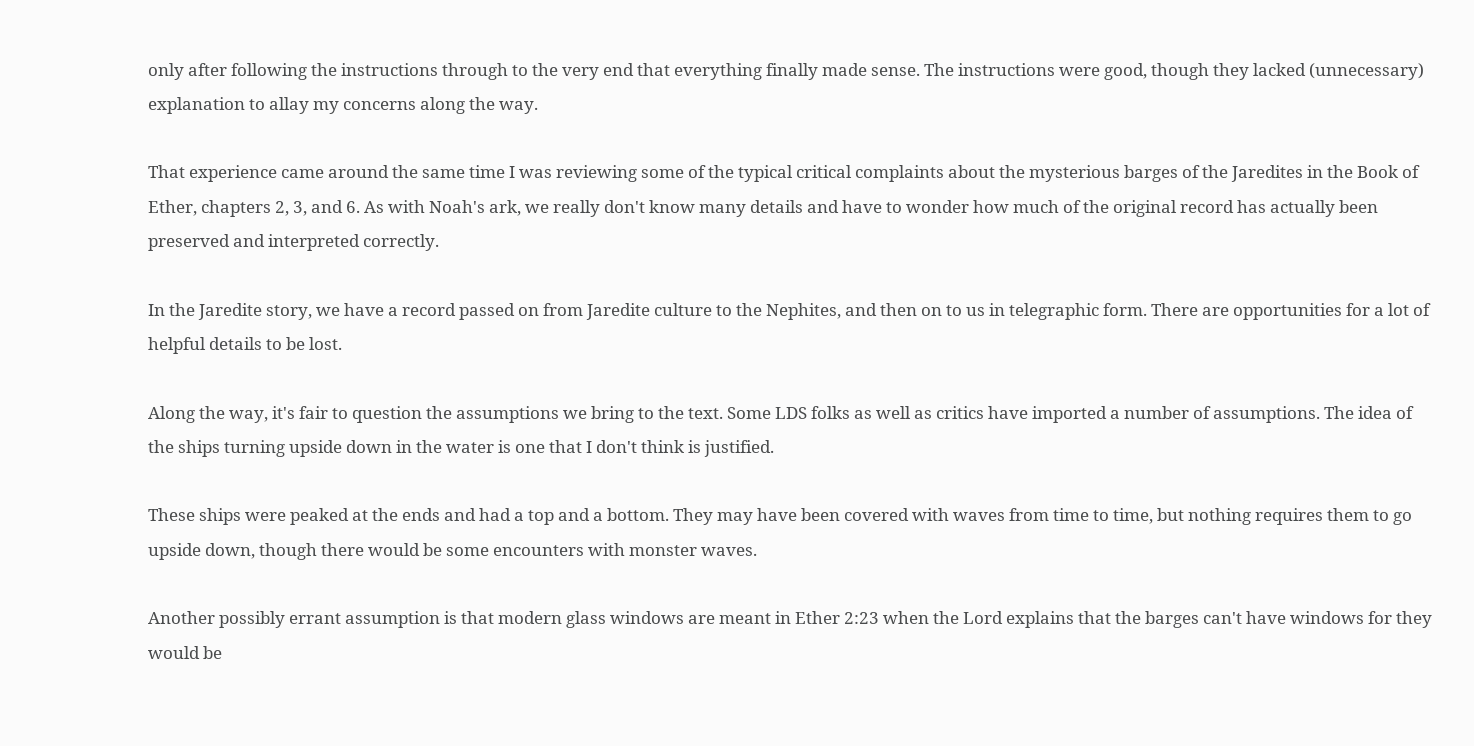only after following the instructions through to the very end that everything finally made sense. The instructions were good, though they lacked (unnecessary) explanation to allay my concerns along the way.

That experience came around the same time I was reviewing some of the typical critical complaints about the mysterious barges of the Jaredites in the Book of Ether, chapters 2, 3, and 6. As with Noah's ark, we really don't know many details and have to wonder how much of the original record has actually been preserved and interpreted correctly.

In the Jaredite story, we have a record passed on from Jaredite culture to the Nephites, and then on to us in telegraphic form. There are opportunities for a lot of helpful details to be lost.

Along the way, it's fair to question the assumptions we bring to the text. Some LDS folks as well as critics have imported a number of assumptions. The idea of the ships turning upside down in the water is one that I don't think is justified.

These ships were peaked at the ends and had a top and a bottom. They may have been covered with waves from time to time, but nothing requires them to go upside down, though there would be some encounters with monster waves.

Another possibly errant assumption is that modern glass windows are meant in Ether 2:23 when the Lord explains that the barges can't have windows for they would be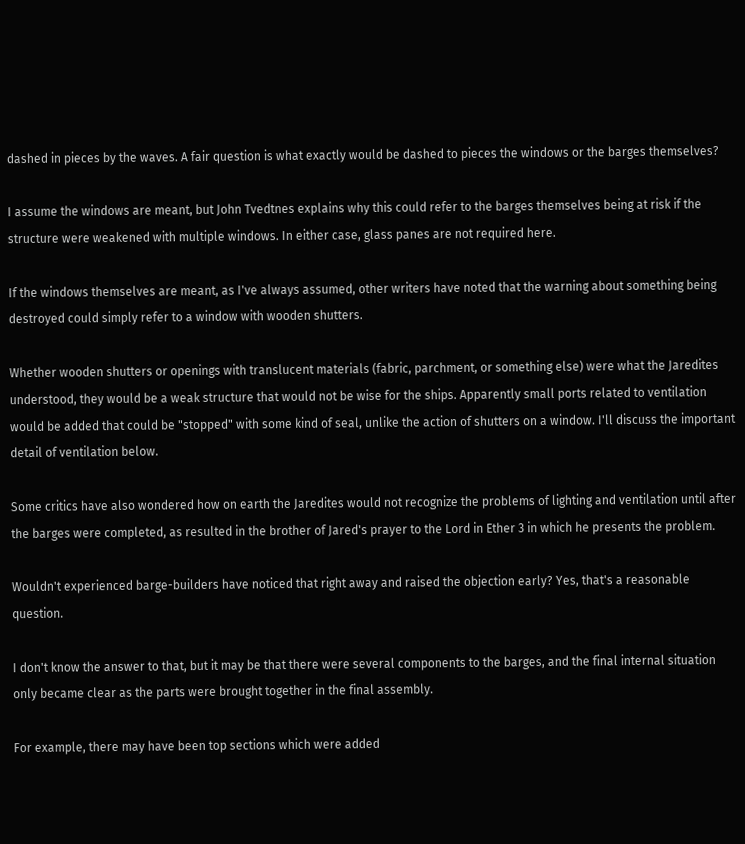dashed in pieces by the waves. A fair question is what exactly would be dashed to pieces the windows or the barges themselves?

I assume the windows are meant, but John Tvedtnes explains why this could refer to the barges themselves being at risk if the structure were weakened with multiple windows. In either case, glass panes are not required here.

If the windows themselves are meant, as I've always assumed, other writers have noted that the warning about something being destroyed could simply refer to a window with wooden shutters.

Whether wooden shutters or openings with translucent materials (fabric, parchment, or something else) were what the Jaredites understood, they would be a weak structure that would not be wise for the ships. Apparently small ports related to ventilation would be added that could be "stopped" with some kind of seal, unlike the action of shutters on a window. I'll discuss the important detail of ventilation below.

Some critics have also wondered how on earth the Jaredites would not recognize the problems of lighting and ventilation until after the barges were completed, as resulted in the brother of Jared's prayer to the Lord in Ether 3 in which he presents the problem.

Wouldn't experienced barge-builders have noticed that right away and raised the objection early? Yes, that's a reasonable question.

I don't know the answer to that, but it may be that there were several components to the barges, and the final internal situation only became clear as the parts were brought together in the final assembly.

For example, there may have been top sections which were added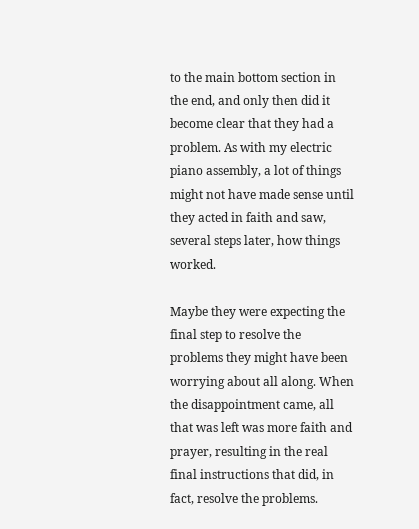to the main bottom section in the end, and only then did it become clear that they had a problem. As with my electric piano assembly, a lot of things might not have made sense until they acted in faith and saw, several steps later, how things worked.

Maybe they were expecting the final step to resolve the problems they might have been worrying about all along. When the disappointment came, all that was left was more faith and prayer, resulting in the real final instructions that did, in fact, resolve the problems.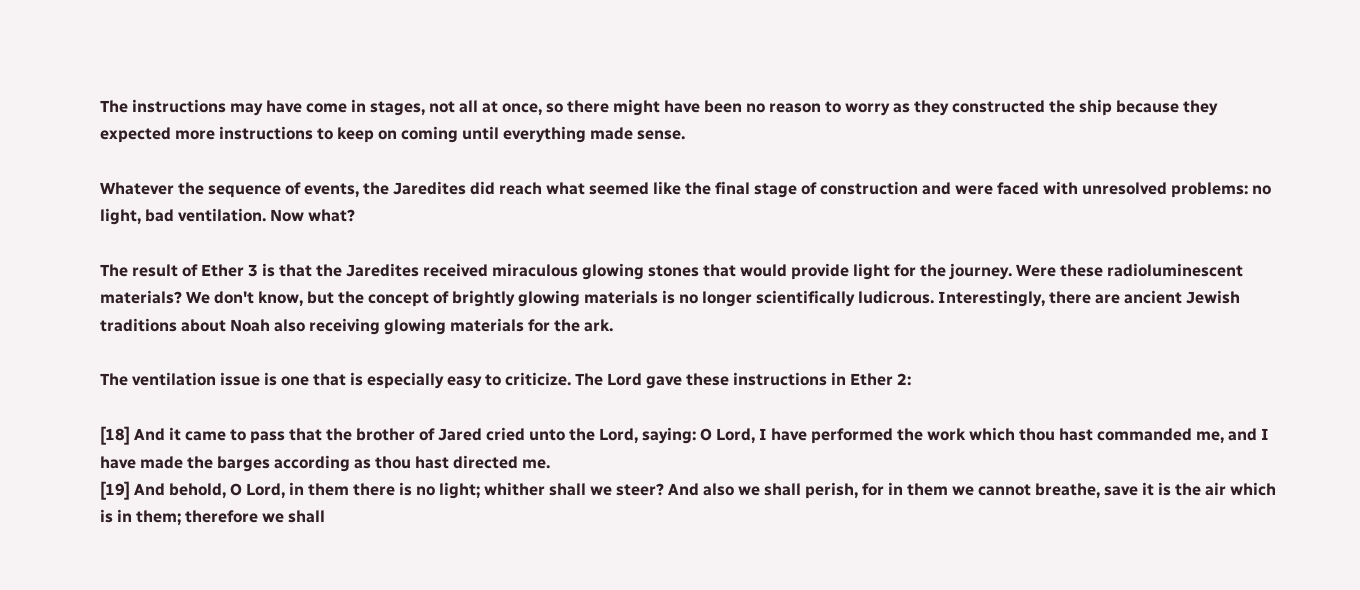The instructions may have come in stages, not all at once, so there might have been no reason to worry as they constructed the ship because they expected more instructions to keep on coming until everything made sense.

Whatever the sequence of events, the Jaredites did reach what seemed like the final stage of construction and were faced with unresolved problems: no light, bad ventilation. Now what?

The result of Ether 3 is that the Jaredites received miraculous glowing stones that would provide light for the journey. Were these radioluminescent materials? We don't know, but the concept of brightly glowing materials is no longer scientifically ludicrous. Interestingly, there are ancient Jewish traditions about Noah also receiving glowing materials for the ark.

The ventilation issue is one that is especially easy to criticize. The Lord gave these instructions in Ether 2:

[18] And it came to pass that the brother of Jared cried unto the Lord, saying: O Lord, I have performed the work which thou hast commanded me, and I have made the barges according as thou hast directed me.
[19] And behold, O Lord, in them there is no light; whither shall we steer? And also we shall perish, for in them we cannot breathe, save it is the air which is in them; therefore we shall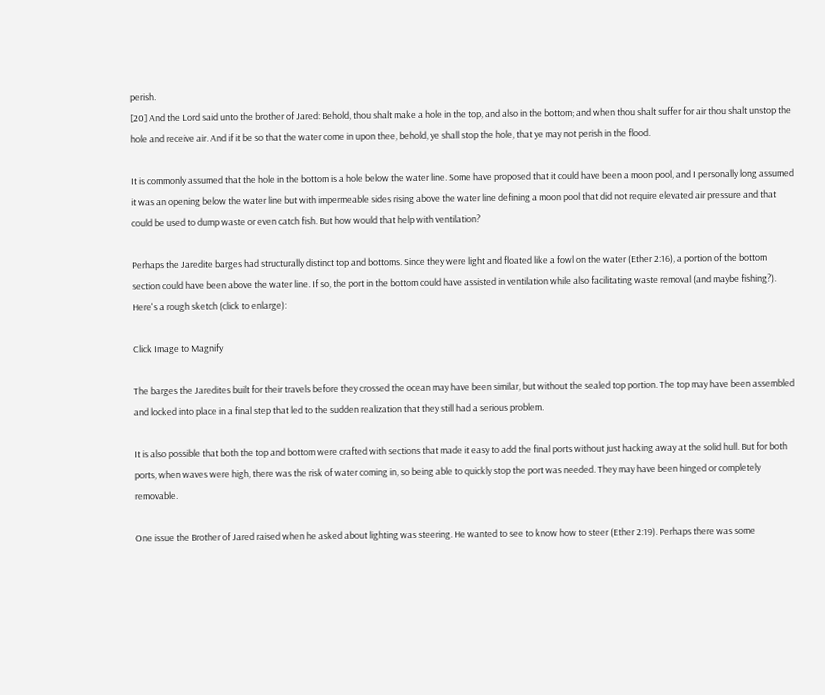perish.
[20] And the Lord said unto the brother of Jared: Behold, thou shalt make a hole in the top, and also in the bottom; and when thou shalt suffer for air thou shalt unstop the hole and receive air. And if it be so that the water come in upon thee, behold, ye shall stop the hole, that ye may not perish in the flood.

It is commonly assumed that the hole in the bottom is a hole below the water line. Some have proposed that it could have been a moon pool, and I personally long assumed it was an opening below the water line but with impermeable sides rising above the water line defining a moon pool that did not require elevated air pressure and that could be used to dump waste or even catch fish. But how would that help with ventilation?

Perhaps the Jaredite barges had structurally distinct top and bottoms. Since they were light and floated like a fowl on the water (Ether 2:16), a portion of the bottom section could have been above the water line. If so, the port in the bottom could have assisted in ventilation while also facilitating waste removal (and maybe fishing?). Here's a rough sketch (click to enlarge):

Click Image to Magnify

The barges the Jaredites built for their travels before they crossed the ocean may have been similar, but without the sealed top portion. The top may have been assembled and locked into place in a final step that led to the sudden realization that they still had a serious problem.

It is also possible that both the top and bottom were crafted with sections that made it easy to add the final ports without just hacking away at the solid hull. But for both ports, when waves were high, there was the risk of water coming in, so being able to quickly stop the port was needed. They may have been hinged or completely removable.

One issue the Brother of Jared raised when he asked about lighting was steering. He wanted to see to know how to steer (Ether 2:19). Perhaps there was some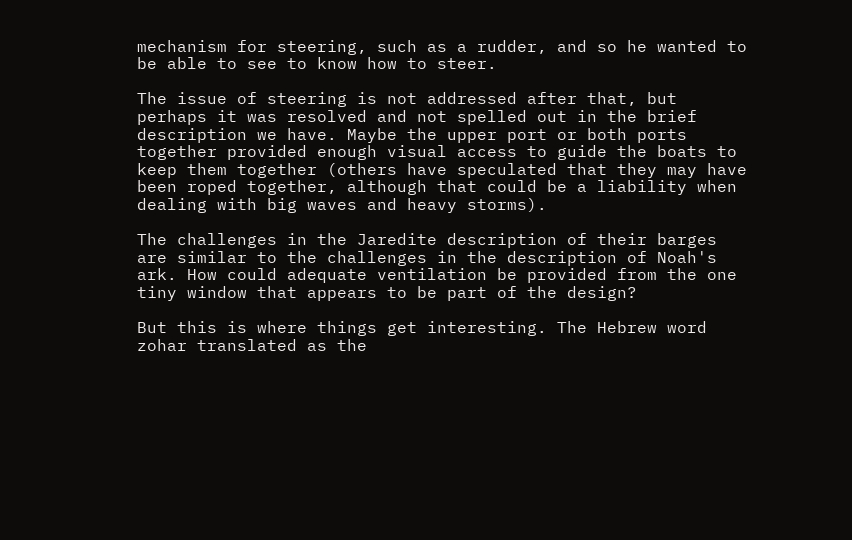mechanism for steering, such as a rudder, and so he wanted to be able to see to know how to steer.

The issue of steering is not addressed after that, but perhaps it was resolved and not spelled out in the brief description we have. Maybe the upper port or both ports together provided enough visual access to guide the boats to keep them together (others have speculated that they may have been roped together, although that could be a liability when dealing with big waves and heavy storms).

The challenges in the Jaredite description of their barges are similar to the challenges in the description of Noah's ark. How could adequate ventilation be provided from the one tiny window that appears to be part of the design?

But this is where things get interesting. The Hebrew word zohar translated as the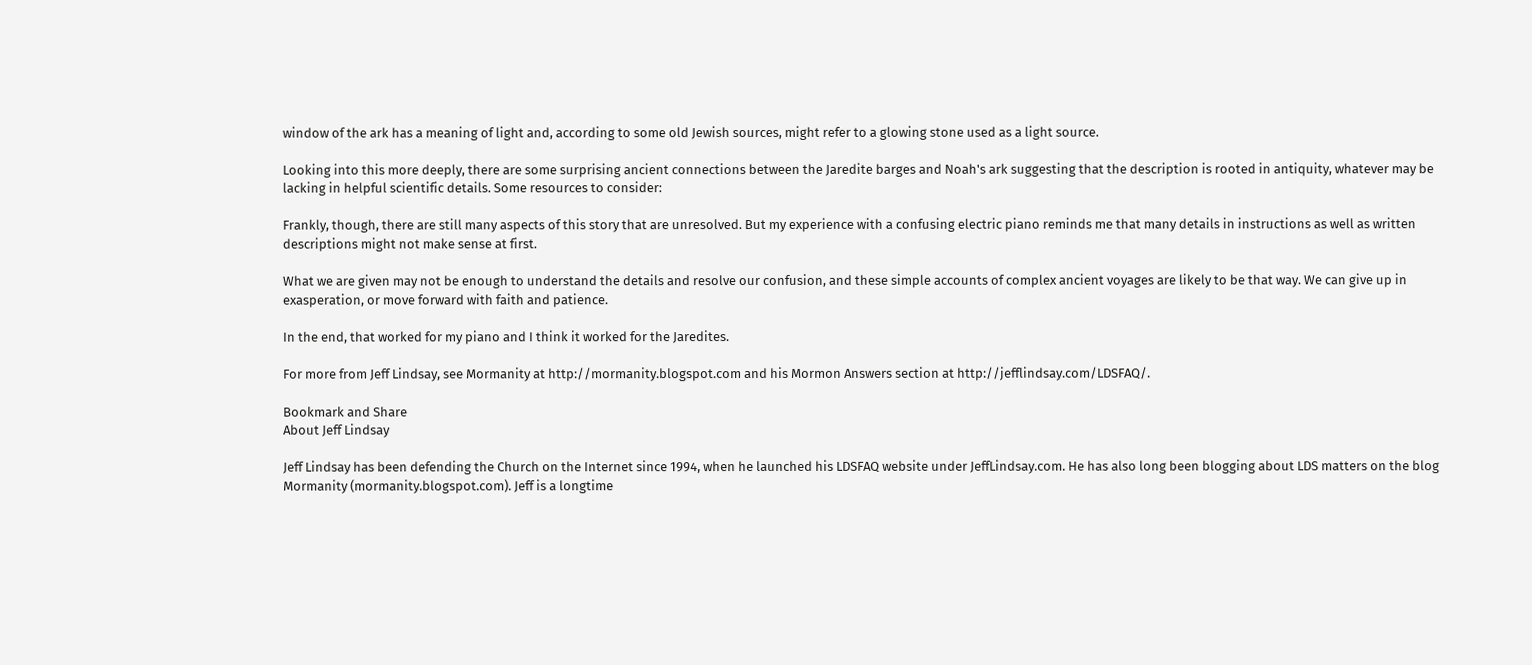window of the ark has a meaning of light and, according to some old Jewish sources, might refer to a glowing stone used as a light source.

Looking into this more deeply, there are some surprising ancient connections between the Jaredite barges and Noah's ark suggesting that the description is rooted in antiquity, whatever may be lacking in helpful scientific details. Some resources to consider:

Frankly, though, there are still many aspects of this story that are unresolved. But my experience with a confusing electric piano reminds me that many details in instructions as well as written descriptions might not make sense at first.

What we are given may not be enough to understand the details and resolve our confusion, and these simple accounts of complex ancient voyages are likely to be that way. We can give up in exasperation, or move forward with faith and patience.

In the end, that worked for my piano and I think it worked for the Jaredites.

For more from Jeff Lindsay, see Mormanity at http://mormanity.blogspot.com and his Mormon Answers section at http://jefflindsay.com/LDSFAQ/.

Bookmark and Share
About Jeff Lindsay

Jeff Lindsay has been defending the Church on the Internet since 1994, when he launched his LDSFAQ website under JeffLindsay.com. He has also long been blogging about LDS matters on the blog Mormanity (mormanity.blogspot.com). Jeff is a longtime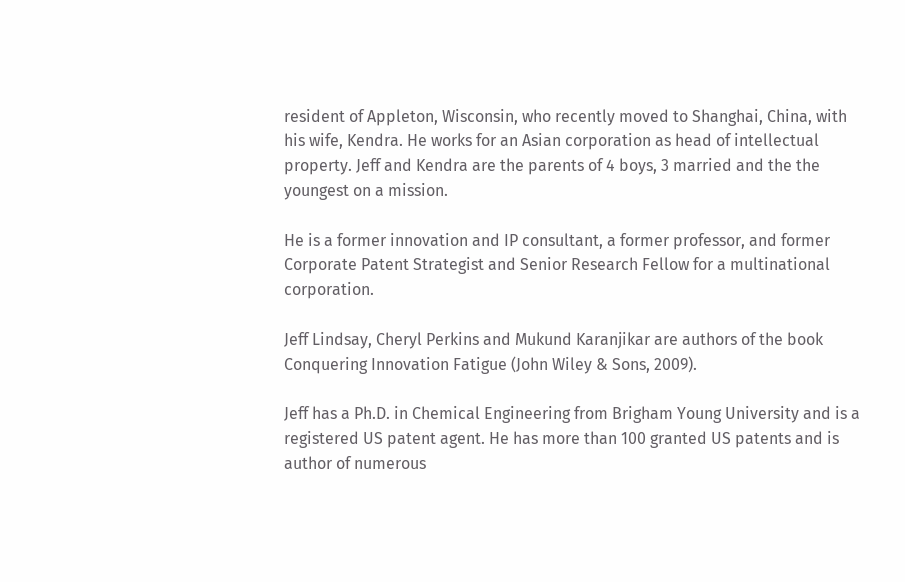resident of Appleton, Wisconsin, who recently moved to Shanghai, China, with his wife, Kendra. He works for an Asian corporation as head of intellectual property. Jeff and Kendra are the parents of 4 boys, 3 married and the the youngest on a mission.

He is a former innovation and IP consultant, a former professor, and former Corporate Patent Strategist and Senior Research Fellow for a multinational corporation.

Jeff Lindsay, Cheryl Perkins and Mukund Karanjikar are authors of the book Conquering Innovation Fatigue (John Wiley & Sons, 2009).

Jeff has a Ph.D. in Chemical Engineering from Brigham Young University and is a registered US patent agent. He has more than 100 granted US patents and is author of numerous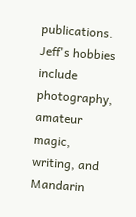publications. Jeff's hobbies include photography, amateur magic, writing, and Mandarin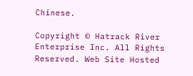Chinese.

Copyright © Hatrack River Enterprise Inc. All Rights Reserved. Web Site Hosted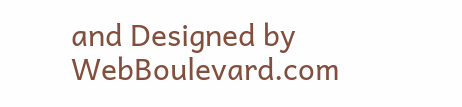and Designed by WebBoulevard.com